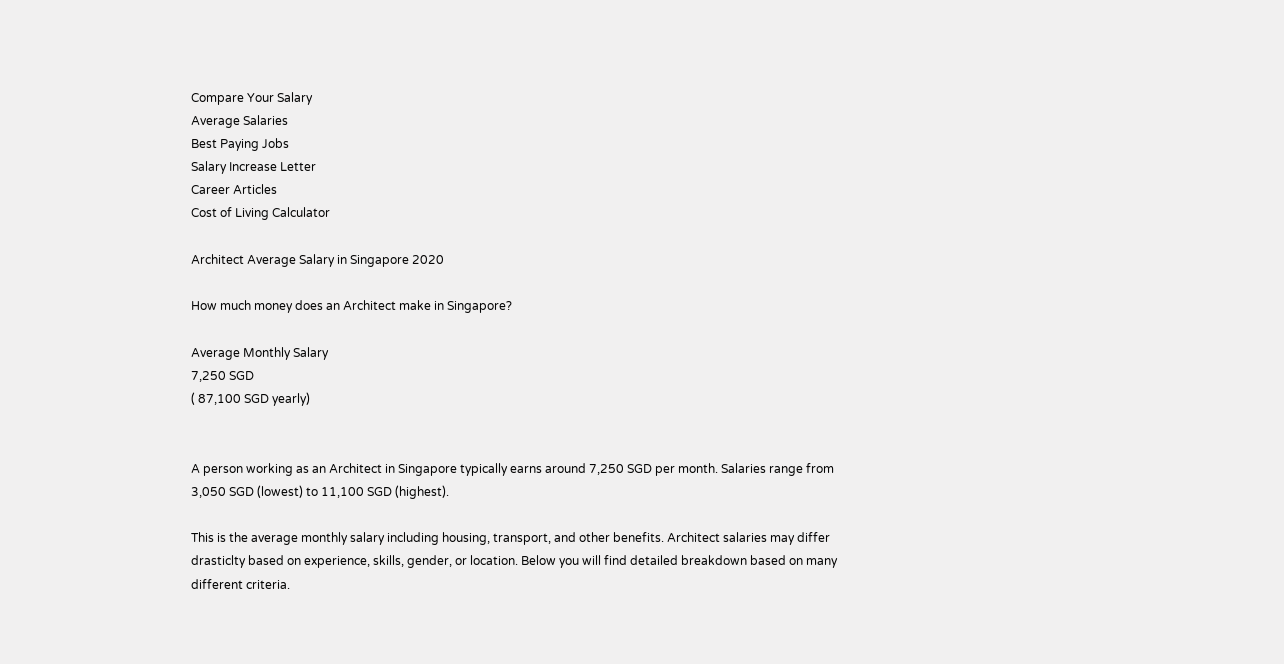Compare Your Salary
Average Salaries
Best Paying Jobs
Salary Increase Letter
Career Articles
Cost of Living Calculator

Architect Average Salary in Singapore 2020

How much money does an Architect make in Singapore?

Average Monthly Salary
7,250 SGD
( 87,100 SGD yearly)


A person working as an Architect in Singapore typically earns around 7,250 SGD per month. Salaries range from 3,050 SGD (lowest) to 11,100 SGD (highest).

This is the average monthly salary including housing, transport, and other benefits. Architect salaries may differ drasticlty based on experience, skills, gender, or location. Below you will find detailed breakdown based on many different criteria.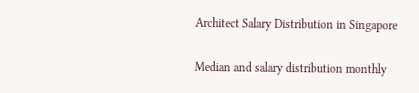Architect Salary Distribution in Singapore

Median and salary distribution monthly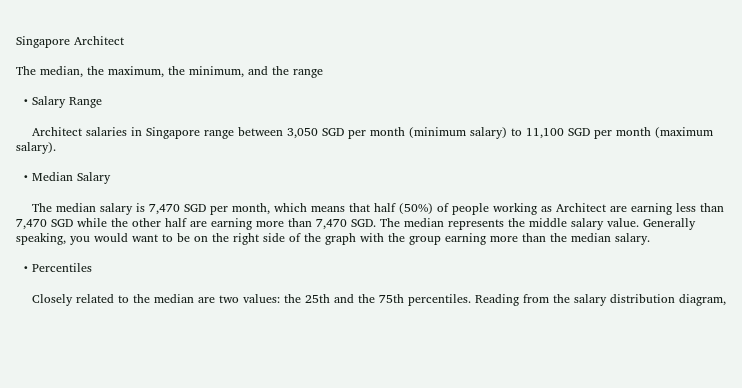Singapore Architect

The median, the maximum, the minimum, and the range

  • Salary Range

    Architect salaries in Singapore range between 3,050 SGD per month (minimum salary) to 11,100 SGD per month (maximum salary).

  • Median Salary

    The median salary is 7,470 SGD per month, which means that half (50%) of people working as Architect are earning less than 7,470 SGD while the other half are earning more than 7,470 SGD. The median represents the middle salary value. Generally speaking, you would want to be on the right side of the graph with the group earning more than the median salary.

  • Percentiles

    Closely related to the median are two values: the 25th and the 75th percentiles. Reading from the salary distribution diagram,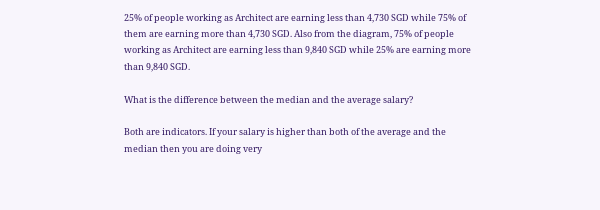25% of people working as Architect are earning less than 4,730 SGD while 75% of them are earning more than 4,730 SGD. Also from the diagram, 75% of people working as Architect are earning less than 9,840 SGD while 25% are earning more than 9,840 SGD.

What is the difference between the median and the average salary?

Both are indicators. If your salary is higher than both of the average and the median then you are doing very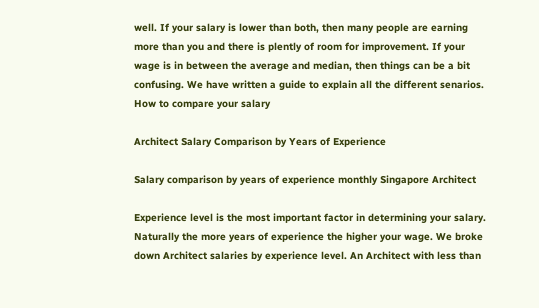well. If your salary is lower than both, then many people are earning more than you and there is plently of room for improvement. If your wage is in between the average and median, then things can be a bit confusing. We have written a guide to explain all the different senarios. How to compare your salary

Architect Salary Comparison by Years of Experience

Salary comparison by years of experience monthly Singapore Architect

Experience level is the most important factor in determining your salary. Naturally the more years of experience the higher your wage. We broke down Architect salaries by experience level. An Architect with less than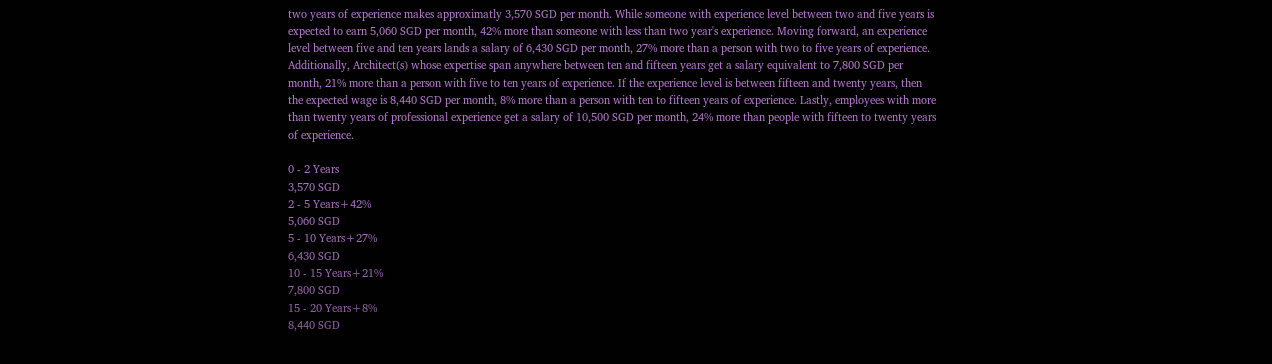two years of experience makes approximatly 3,570 SGD per month. While someone with experience level between two and five years is expected to earn 5,060 SGD per month, 42% more than someone with less than two year's experience. Moving forward, an experience level between five and ten years lands a salary of 6,430 SGD per month, 27% more than a person with two to five years of experience. Additionally, Architect(s) whose expertise span anywhere between ten and fifteen years get a salary equivalent to 7,800 SGD per month, 21% more than a person with five to ten years of experience. If the experience level is between fifteen and twenty years, then the expected wage is 8,440 SGD per month, 8% more than a person with ten to fifteen years of experience. Lastly, employees with more than twenty years of professional experience get a salary of 10,500 SGD per month, 24% more than people with fifteen to twenty years of experience.

0 - 2 Years
3,570 SGD
2 - 5 Years+42%
5,060 SGD
5 - 10 Years+27%
6,430 SGD
10 - 15 Years+21%
7,800 SGD
15 - 20 Years+8%
8,440 SGD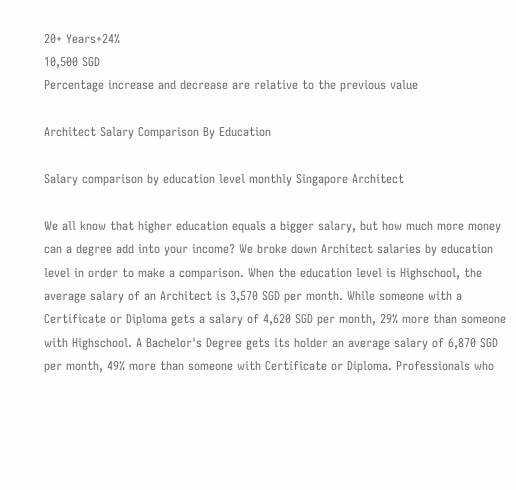20+ Years+24%
10,500 SGD
Percentage increase and decrease are relative to the previous value

Architect Salary Comparison By Education

Salary comparison by education level monthly Singapore Architect

We all know that higher education equals a bigger salary, but how much more money can a degree add into your income? We broke down Architect salaries by education level in order to make a comparison. When the education level is Highschool, the average salary of an Architect is 3,570 SGD per month. While someone with a Certificate or Diploma gets a salary of 4,620 SGD per month, 29% more than someone with Highschool. A Bachelor's Degree gets its holder an average salary of 6,870 SGD per month, 49% more than someone with Certificate or Diploma. Professionals who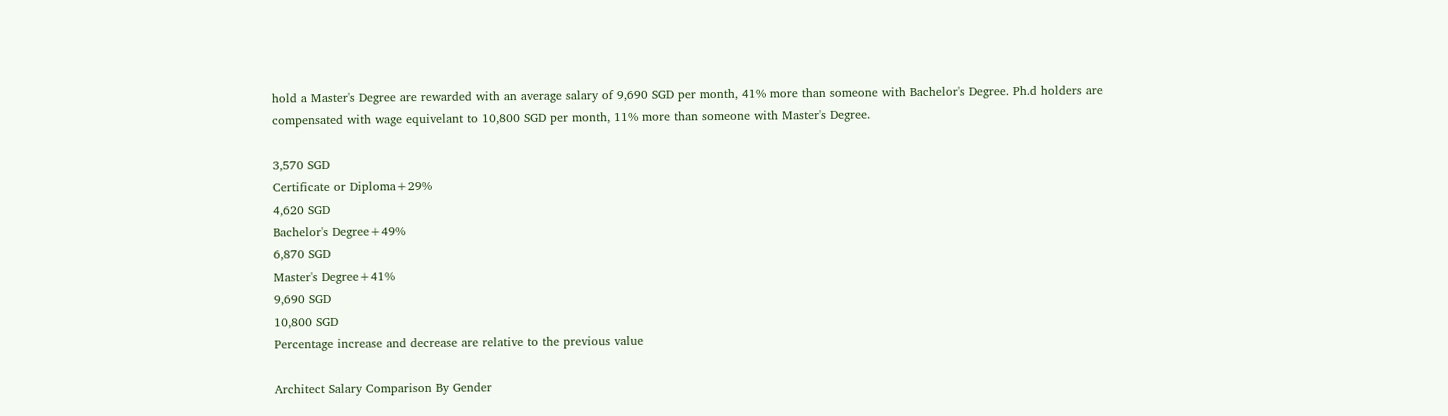hold a Master's Degree are rewarded with an average salary of 9,690 SGD per month, 41% more than someone with Bachelor's Degree. Ph.d holders are compensated with wage equivelant to 10,800 SGD per month, 11% more than someone with Master's Degree.

3,570 SGD
Certificate or Diploma+29%
4,620 SGD
Bachelor's Degree+49%
6,870 SGD
Master's Degree+41%
9,690 SGD
10,800 SGD
Percentage increase and decrease are relative to the previous value

Architect Salary Comparison By Gender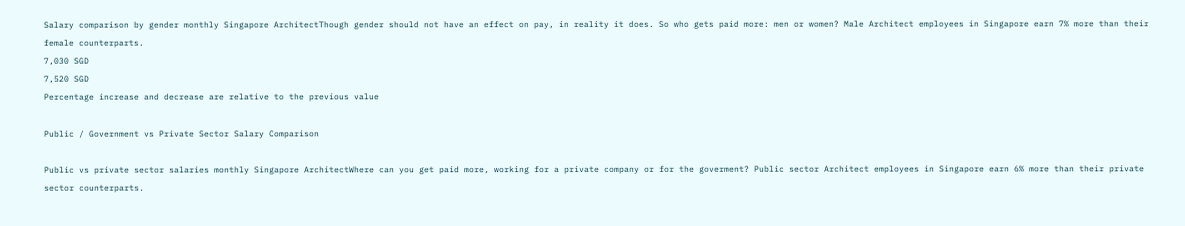Salary comparison by gender monthly Singapore ArchitectThough gender should not have an effect on pay, in reality it does. So who gets paid more: men or women? Male Architect employees in Singapore earn 7% more than their female counterparts.
7,030 SGD
7,520 SGD
Percentage increase and decrease are relative to the previous value

Public / Government vs Private Sector Salary Comparison

Public vs private sector salaries monthly Singapore ArchitectWhere can you get paid more, working for a private company or for the goverment? Public sector Architect employees in Singapore earn 6% more than their private sector counterparts.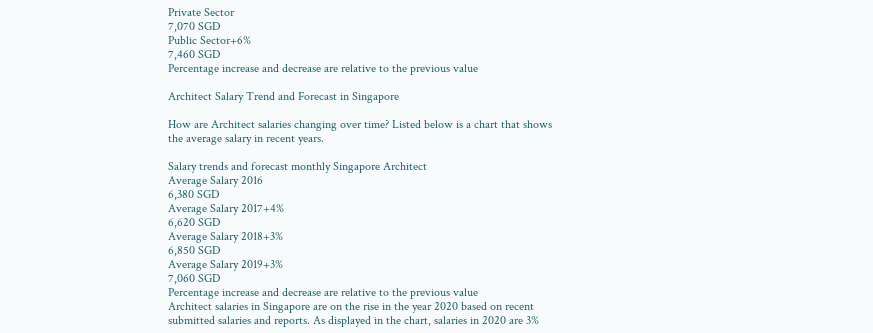Private Sector
7,070 SGD
Public Sector+6%
7,460 SGD
Percentage increase and decrease are relative to the previous value

Architect Salary Trend and Forecast in Singapore

How are Architect salaries changing over time? Listed below is a chart that shows the average salary in recent years.

Salary trends and forecast monthly Singapore Architect
Average Salary 2016
6,380 SGD
Average Salary 2017+4%
6,620 SGD
Average Salary 2018+3%
6,850 SGD
Average Salary 2019+3%
7,060 SGD
Percentage increase and decrease are relative to the previous value
Architect salaries in Singapore are on the rise in the year 2020 based on recent submitted salaries and reports. As displayed in the chart, salaries in 2020 are 3%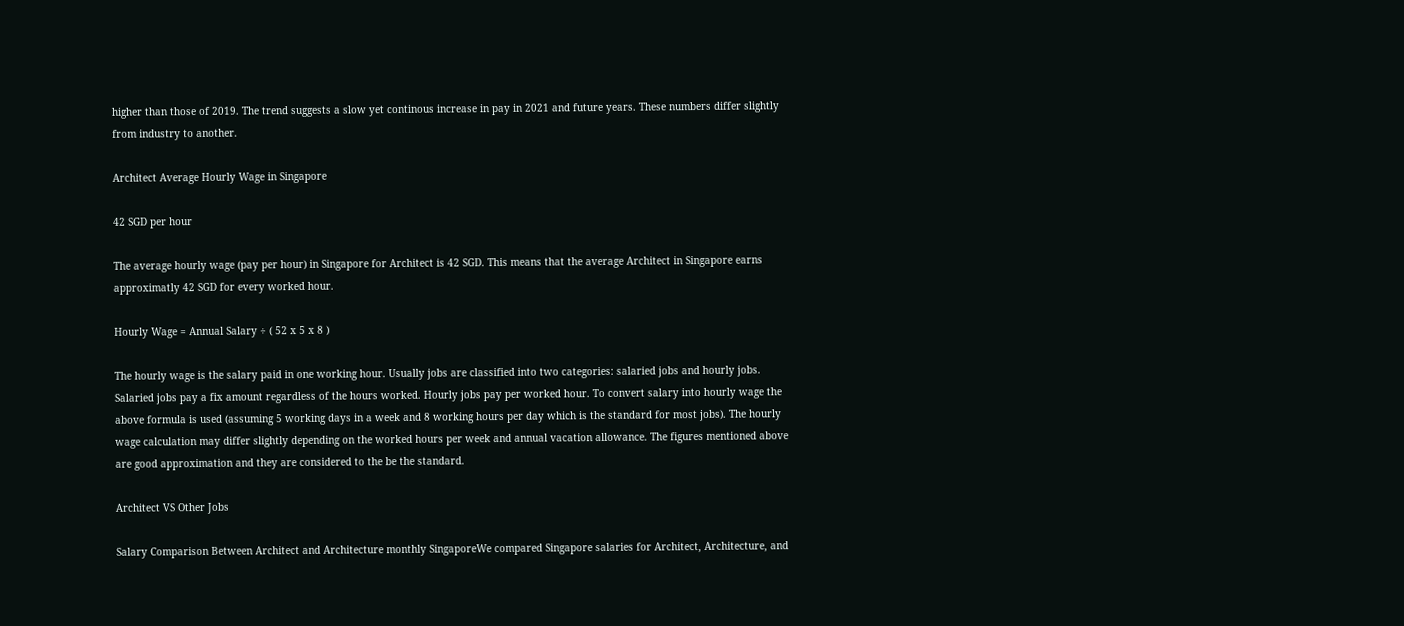higher than those of 2019. The trend suggests a slow yet continous increase in pay in 2021 and future years. These numbers differ slightly from industry to another.

Architect Average Hourly Wage in Singapore

42 SGD per hour

The average hourly wage (pay per hour) in Singapore for Architect is 42 SGD. This means that the average Architect in Singapore earns approximatly 42 SGD for every worked hour.

Hourly Wage = Annual Salary ÷ ( 52 x 5 x 8 )

The hourly wage is the salary paid in one working hour. Usually jobs are classified into two categories: salaried jobs and hourly jobs. Salaried jobs pay a fix amount regardless of the hours worked. Hourly jobs pay per worked hour. To convert salary into hourly wage the above formula is used (assuming 5 working days in a week and 8 working hours per day which is the standard for most jobs). The hourly wage calculation may differ slightly depending on the worked hours per week and annual vacation allowance. The figures mentioned above are good approximation and they are considered to the be the standard.

Architect VS Other Jobs

Salary Comparison Between Architect and Architecture monthly SingaporeWe compared Singapore salaries for Architect, Architecture, and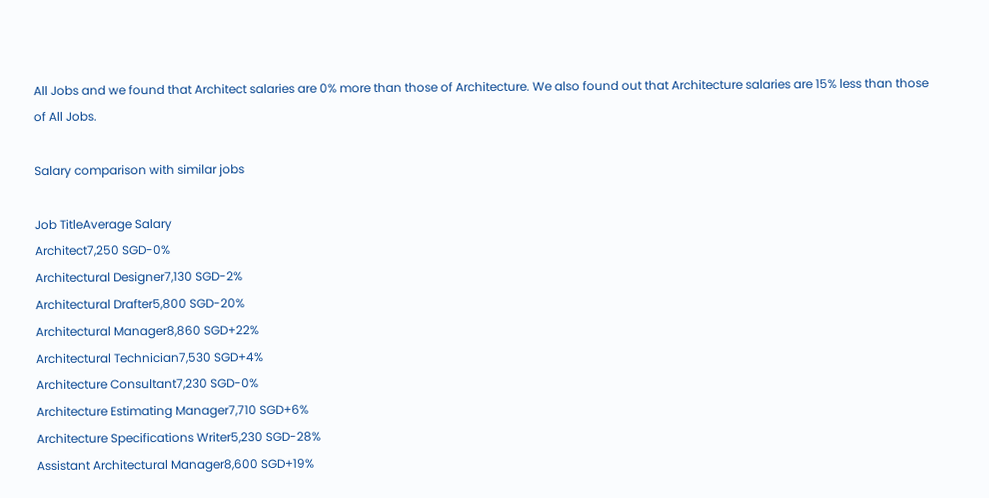All Jobs and we found that Architect salaries are 0% more than those of Architecture. We also found out that Architecture salaries are 15% less than those of All Jobs.

Salary comparison with similar jobs

Job TitleAverage Salary
Architect7,250 SGD-0%
Architectural Designer7,130 SGD-2%
Architectural Drafter5,800 SGD-20%
Architectural Manager8,860 SGD+22%
Architectural Technician7,530 SGD+4%
Architecture Consultant7,230 SGD-0%
Architecture Estimating Manager7,710 SGD+6%
Architecture Specifications Writer5,230 SGD-28%
Assistant Architectural Manager8,600 SGD+19%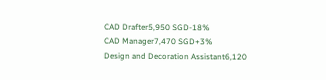CAD Drafter5,950 SGD-18%
CAD Manager7,470 SGD+3%
Design and Decoration Assistant6,120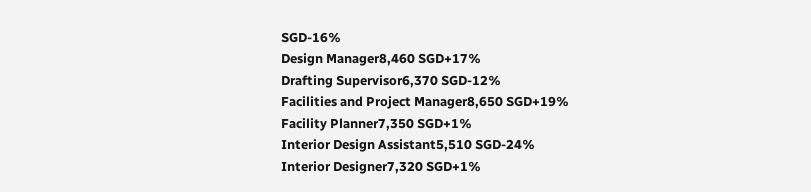SGD-16%
Design Manager8,460 SGD+17%
Drafting Supervisor6,370 SGD-12%
Facilities and Project Manager8,650 SGD+19%
Facility Planner7,350 SGD+1%
Interior Design Assistant5,510 SGD-24%
Interior Designer7,320 SGD+1%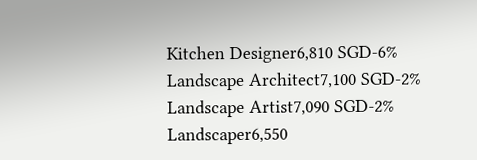Kitchen Designer6,810 SGD-6%
Landscape Architect7,100 SGD-2%
Landscape Artist7,090 SGD-2%
Landscaper6,550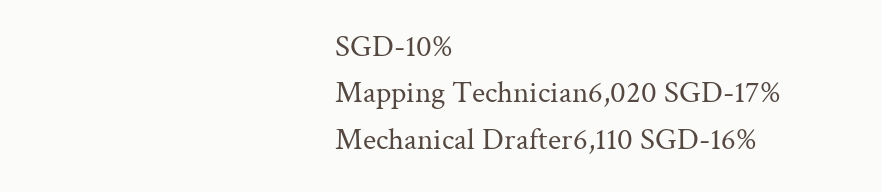SGD-10%
Mapping Technician6,020 SGD-17%
Mechanical Drafter6,110 SGD-16%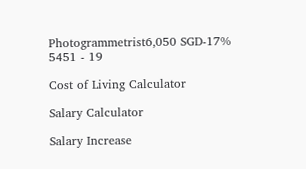Photogrammetrist6,050 SGD-17%
5451 - 19

Cost of Living Calculator

Salary Calculator

Salary Increase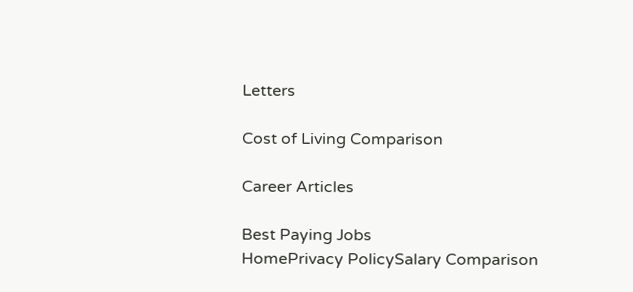Letters

Cost of Living Comparison

Career Articles

Best Paying Jobs
HomePrivacy PolicySalary Comparison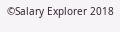©Salary Explorer 2018